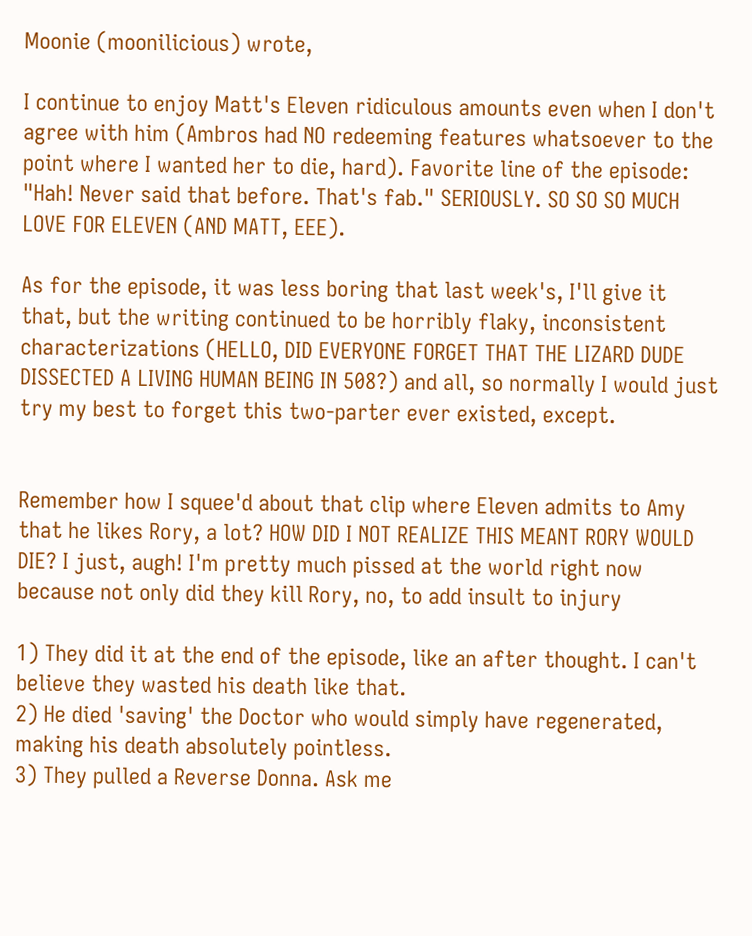Moonie (moonilicious) wrote,

I continue to enjoy Matt's Eleven ridiculous amounts even when I don't agree with him (Ambros had NO redeeming features whatsoever to the point where I wanted her to die, hard). Favorite line of the episode: "Hah! Never said that before. That's fab." SERIOUSLY. SO SO SO MUCH LOVE FOR ELEVEN (AND MATT, EEE).

As for the episode, it was less boring that last week's, I'll give it that, but the writing continued to be horribly flaky, inconsistent characterizations (HELLO, DID EVERYONE FORGET THAT THE LIZARD DUDE DISSECTED A LIVING HUMAN BEING IN 508?) and all, so normally I would just try my best to forget this two-parter ever existed, except.


Remember how I squee'd about that clip where Eleven admits to Amy that he likes Rory, a lot? HOW DID I NOT REALIZE THIS MEANT RORY WOULD DIE? I just, augh! I'm pretty much pissed at the world right now because not only did they kill Rory, no, to add insult to injury

1) They did it at the end of the episode, like an after thought. I can't believe they wasted his death like that.
2) He died 'saving' the Doctor who would simply have regenerated, making his death absolutely pointless.
3) They pulled a Reverse Donna. Ask me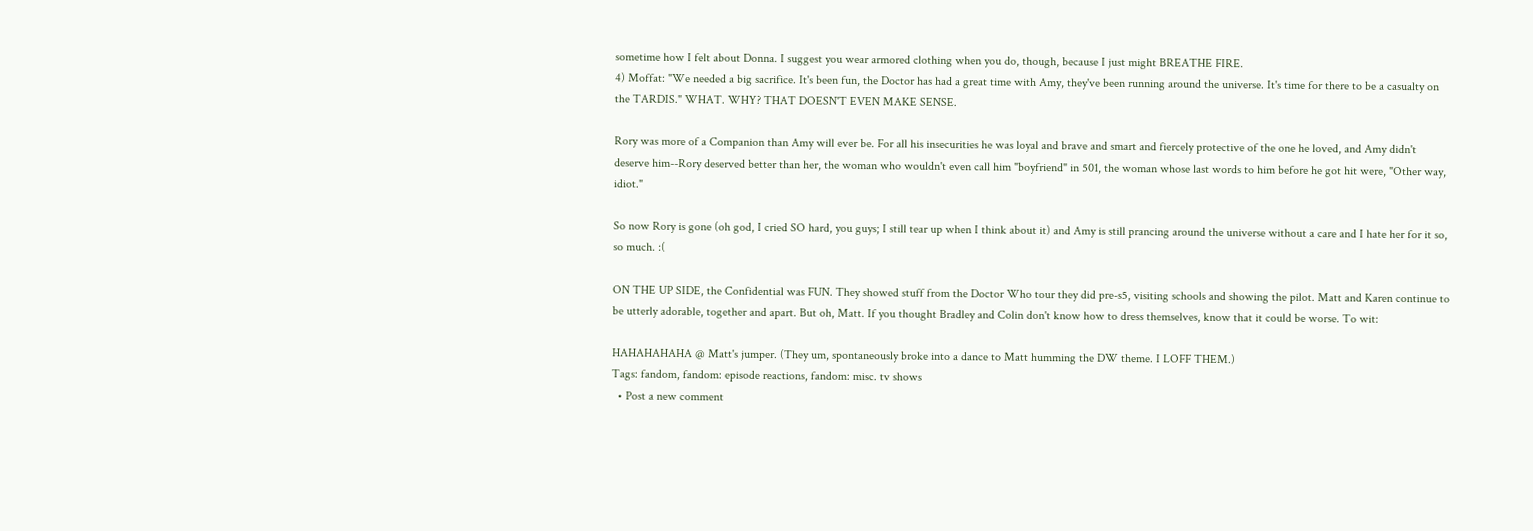sometime how I felt about Donna. I suggest you wear armored clothing when you do, though, because I just might BREATHE FIRE.
4) Moffat: "We needed a big sacrifice. It's been fun, the Doctor has had a great time with Amy, they've been running around the universe. It's time for there to be a casualty on the TARDIS." WHAT. WHY? THAT DOESN'T EVEN MAKE SENSE.

Rory was more of a Companion than Amy will ever be. For all his insecurities he was loyal and brave and smart and fiercely protective of the one he loved, and Amy didn't deserve him--Rory deserved better than her, the woman who wouldn't even call him "boyfriend" in 501, the woman whose last words to him before he got hit were, "Other way, idiot."

So now Rory is gone (oh god, I cried SO hard, you guys; I still tear up when I think about it) and Amy is still prancing around the universe without a care and I hate her for it so, so much. :(

ON THE UP SIDE, the Confidential was FUN. They showed stuff from the Doctor Who tour they did pre-s5, visiting schools and showing the pilot. Matt and Karen continue to be utterly adorable, together and apart. But oh, Matt. If you thought Bradley and Colin don't know how to dress themselves, know that it could be worse. To wit:

HAHAHAHAHA @ Matt's jumper. (They um, spontaneously broke into a dance to Matt humming the DW theme. I LOFF THEM.)
Tags: fandom, fandom: episode reactions, fandom: misc. tv shows
  • Post a new comment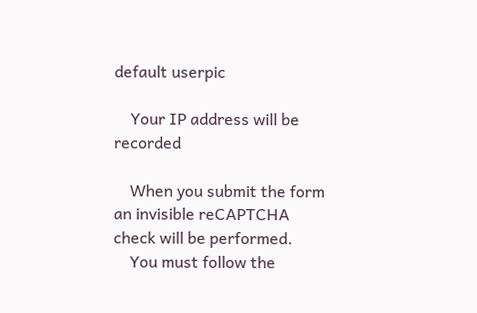default userpic

    Your IP address will be recorded

    When you submit the form an invisible reCAPTCHA check will be performed.
    You must follow the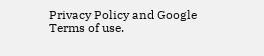Privacy Policy and Google Terms of use.